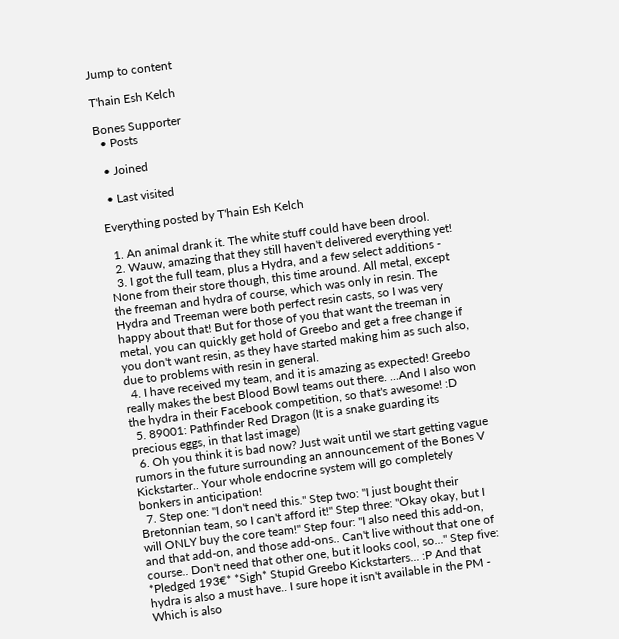Jump to content

T'hain Esh Kelch

Bones Supporter
  • Posts

  • Joined

  • Last visited

Everything posted by T'hain Esh Kelch

  1. An animal drank it. The white stuff could have been drool.
  2. Wauw, amazing that they still haven't delivered everything yet!
  3. I got the full team, plus a Hydra, and a few select additions - None from their store though, this time around. All metal, except the freeman and hydra of course, which was only in resin. The Hydra and Treeman were both perfect resin casts, so I was very happy about that! But for those of you that want the treeman in metal, you can quickly get hold of Greebo and get a free change if you don't want resin, as they have started making him as such also, due to problems with resin in general.
  4. I have received my team, and it is amazing as expected! Greebo really makes the best Blood Bowl teams out there. ...And I also won the hydra in their Facebook competition, so that's awesome! :D
  5. 89001: Pathfinder Red Dragon (It is a snake guarding its precious eggs, in that last image)
  6. Oh you think it is bad now? Just wait until we start getting vague rumors in the future surrounding an announcement of the Bones V Kickstarter.. Your whole endocrine system will go completely bonkers in anticipation!
  7. Step one: "I don't need this." Step two: "I just bought their Bretonnian team, so I can't afford it!" Step three: "Okay okay, but I will ONLY buy the core team!" Step four: "I also need this add-on, and that add-on, and those add-ons.. Can't live without that one of course.. Don't need that other one, but it looks cool, so..." Step five: *Pledged 193€* *Sigh* Stupid Greebo Kickstarters... :P And that hydra is also a must have.. I sure hope it isn't available in the PM - Which is also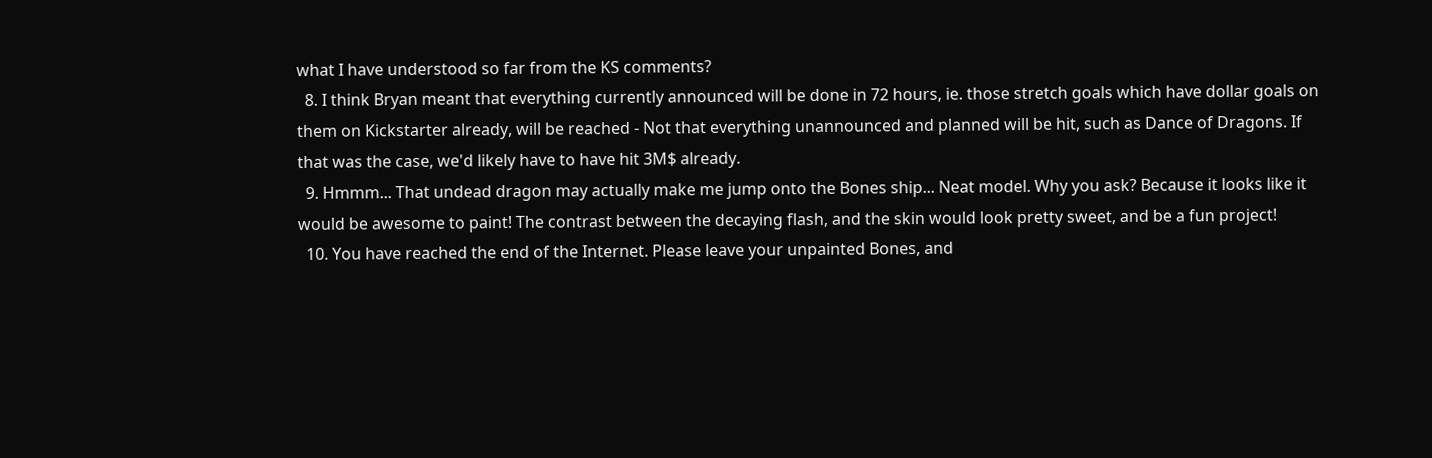what I have understood so far from the KS comments?
  8. I think Bryan meant that everything currently announced will be done in 72 hours, ie. those stretch goals which have dollar goals on them on Kickstarter already, will be reached - Not that everything unannounced and planned will be hit, such as Dance of Dragons. If that was the case, we'd likely have to have hit 3M$ already.
  9. Hmmm... That undead dragon may actually make me jump onto the Bones ship... Neat model. Why you ask? Because it looks like it would be awesome to paint! The contrast between the decaying flash, and the skin would look pretty sweet, and be a fun project!
  10. You have reached the end of the Internet. Please leave your unpainted Bones, and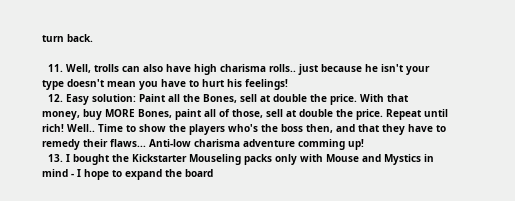turn back.

  11. Well, trolls can also have high charisma rolls.. just because he isn't your type doesn't mean you have to hurt his feelings!
  12. Easy solution: Paint all the Bones, sell at double the price. With that money, buy MORE Bones, paint all of those, sell at double the price. Repeat until rich! Well.. Time to show the players who's the boss then, and that they have to remedy their flaws... Anti-low charisma adventure comming up!
  13. I bought the Kickstarter Mouseling packs only with Mouse and Mystics in mind - I hope to expand the board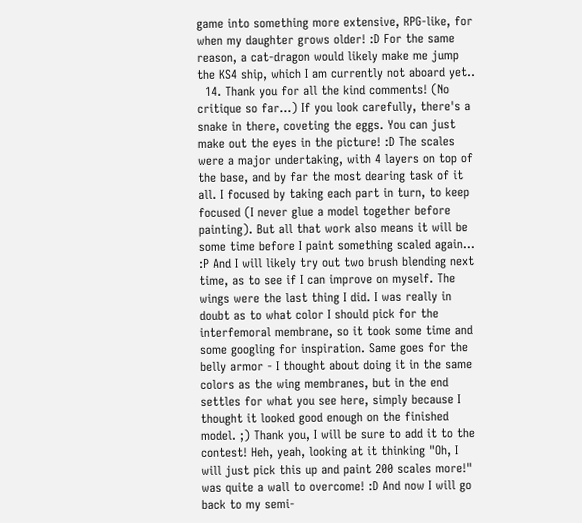game into something more extensive, RPG-like, for when my daughter grows older! :D For the same reason, a cat-dragon would likely make me jump the KS4 ship, which I am currently not aboard yet..
  14. Thank you for all the kind comments! (No critique so far...) If you look carefully, there's a snake in there, coveting the eggs. You can just make out the eyes in the picture! :D The scales were a major undertaking, with 4 layers on top of the base, and by far the most dearing task of it all. I focused by taking each part in turn, to keep focused (I never glue a model together before painting). But all that work also means it will be some time before I paint something scaled again... :P And I will likely try out two brush blending next time, as to see if I can improve on myself. The wings were the last thing I did. I was really in doubt as to what color I should pick for the interfemoral membrane, so it took some time and some googling for inspiration. Same goes for the belly armor - I thought about doing it in the same colors as the wing membranes, but in the end settles for what you see here, simply because I thought it looked good enough on the finished model. ;) Thank you, I will be sure to add it to the contest! Heh, yeah, looking at it thinking "Oh, I will just pick this up and paint 200 scales more!" was quite a wall to overcome! :D And now I will go back to my semi-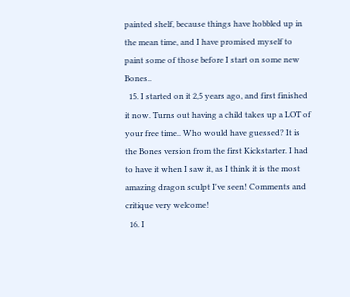painted shelf, because things have hobbled up in the mean time, and I have promised myself to paint some of those before I start on some new Bones..
  15. I started on it 2,5 years ago, and first finished it now. Turns out having a child takes up a LOT of your free time.. Who would have guessed? It is the Bones version from the first Kickstarter. I had to have it when I saw it, as I think it is the most amazing dragon sculpt I've seen! Comments and critique very welcome!
  16. I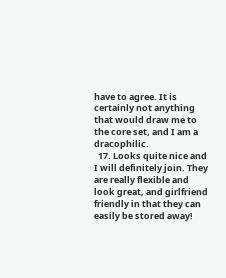have to agree. It is certainly not anything that would draw me to the core set, and I am a dracophilic.
  17. Looks quite nice and I will definitely join. They are really flexible and look great, and girlfriend friendly in that they can easily be stored away!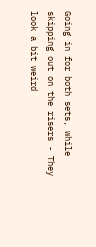Going in for both sets, while skipping out on the risers - They look a bit weird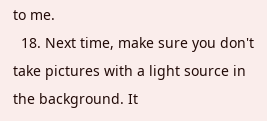to me.
  18. Next time, make sure you don't take pictures with a light source in the background. It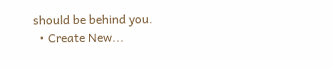should be behind you.
  • Create New...